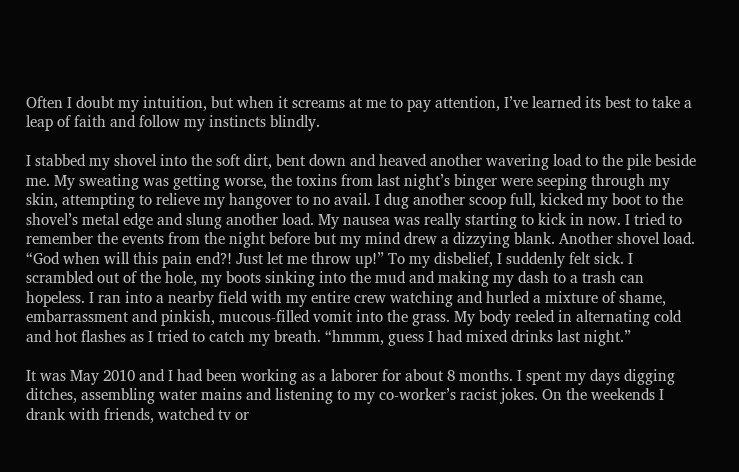Often I doubt my intuition, but when it screams at me to pay attention, I’ve learned its best to take a leap of faith and follow my instincts blindly.

I stabbed my shovel into the soft dirt, bent down and heaved another wavering load to the pile beside me. My sweating was getting worse, the toxins from last night’s binger were seeping through my skin, attempting to relieve my hangover to no avail. I dug another scoop full, kicked my boot to the shovel’s metal edge and slung another load. My nausea was really starting to kick in now. I tried to remember the events from the night before but my mind drew a dizzying blank. Another shovel load. “God when will this pain end?! Just let me throw up!” To my disbelief, I suddenly felt sick. I scrambled out of the hole, my boots sinking into the mud and making my dash to a trash can hopeless. I ran into a nearby field with my entire crew watching and hurled a mixture of shame, embarrassment and pinkish, mucous-filled vomit into the grass. My body reeled in alternating cold and hot flashes as I tried to catch my breath. “hmmm, guess I had mixed drinks last night.”

It was May 2010 and I had been working as a laborer for about 8 months. I spent my days digging ditches, assembling water mains and listening to my co-worker’s racist jokes. On the weekends I drank with friends, watched tv or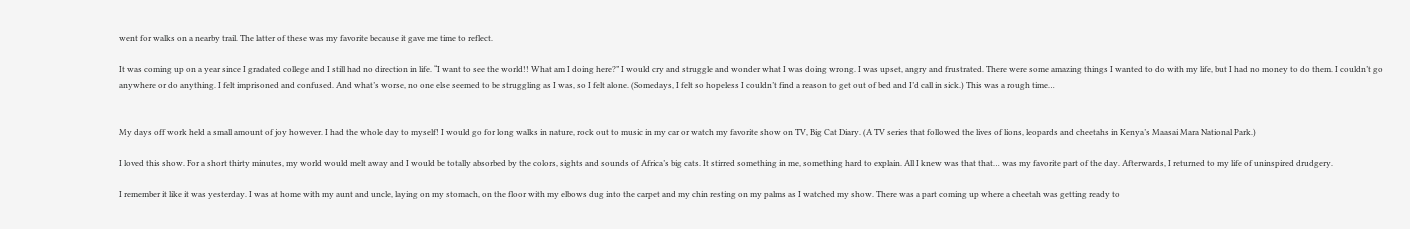went for walks on a nearby trail. The latter of these was my favorite because it gave me time to reflect.

It was coming up on a year since I gradated college and I still had no direction in life. “I want to see the world!! What am I doing here?” I would cry and struggle and wonder what I was doing wrong. I was upset, angry and frustrated. There were some amazing things I wanted to do with my life, but I had no money to do them. I couldn’t go anywhere or do anything. I felt imprisoned and confused. And what’s worse, no one else seemed to be struggling as I was, so I felt alone. (Somedays, I felt so hopeless I couldn’t find a reason to get out of bed and I’d call in sick.) This was a rough time…


My days off work held a small amount of joy however. I had the whole day to myself! I would go for long walks in nature, rock out to music in my car or watch my favorite show on TV, Big Cat Diary. (A TV series that followed the lives of lions, leopards and cheetahs in Kenya’s Maasai Mara National Park.)

I loved this show. For a short thirty minutes, my world would melt away and I would be totally absorbed by the colors, sights and sounds of Africa’s big cats. It stirred something in me, something hard to explain. All I knew was that that… was my favorite part of the day. Afterwards, I returned to my life of uninspired drudgery.

I remember it like it was yesterday. I was at home with my aunt and uncle, laying on my stomach, on the floor with my elbows dug into the carpet and my chin resting on my palms as I watched my show. There was a part coming up where a cheetah was getting ready to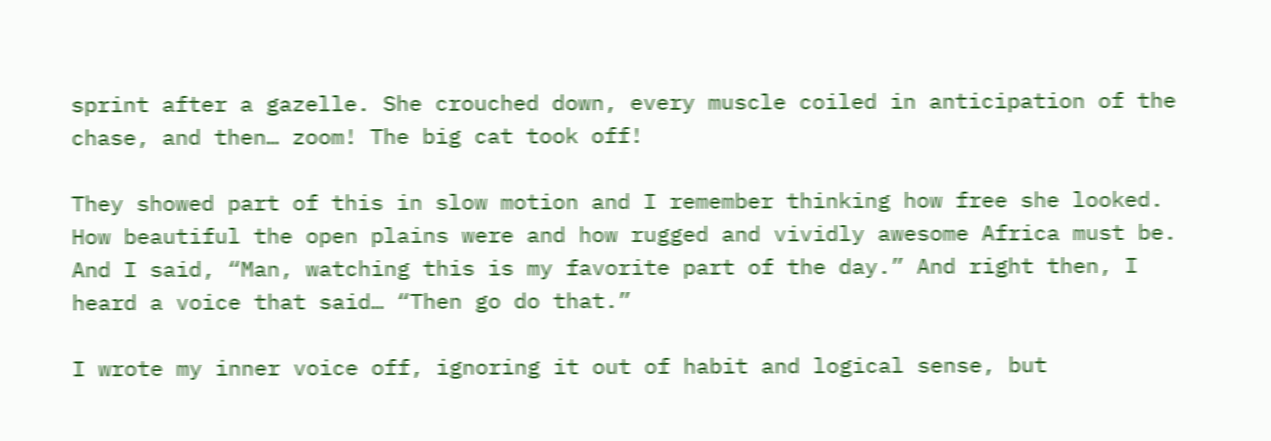sprint after a gazelle. She crouched down, every muscle coiled in anticipation of the chase, and then… zoom! The big cat took off!

They showed part of this in slow motion and I remember thinking how free she looked. How beautiful the open plains were and how rugged and vividly awesome Africa must be. And I said, “Man, watching this is my favorite part of the day.” And right then, I heard a voice that said… “Then go do that.”

I wrote my inner voice off, ignoring it out of habit and logical sense, but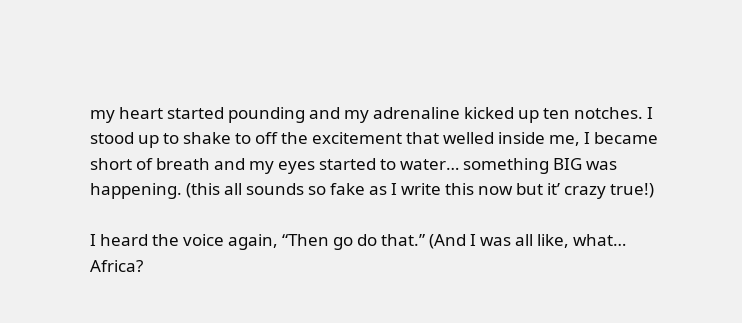my heart started pounding and my adrenaline kicked up ten notches. I stood up to shake to off the excitement that welled inside me, I became short of breath and my eyes started to water… something BIG was happening. (this all sounds so fake as I write this now but it’ crazy true!)

I heard the voice again, “Then go do that.” (And I was all like, what… Africa?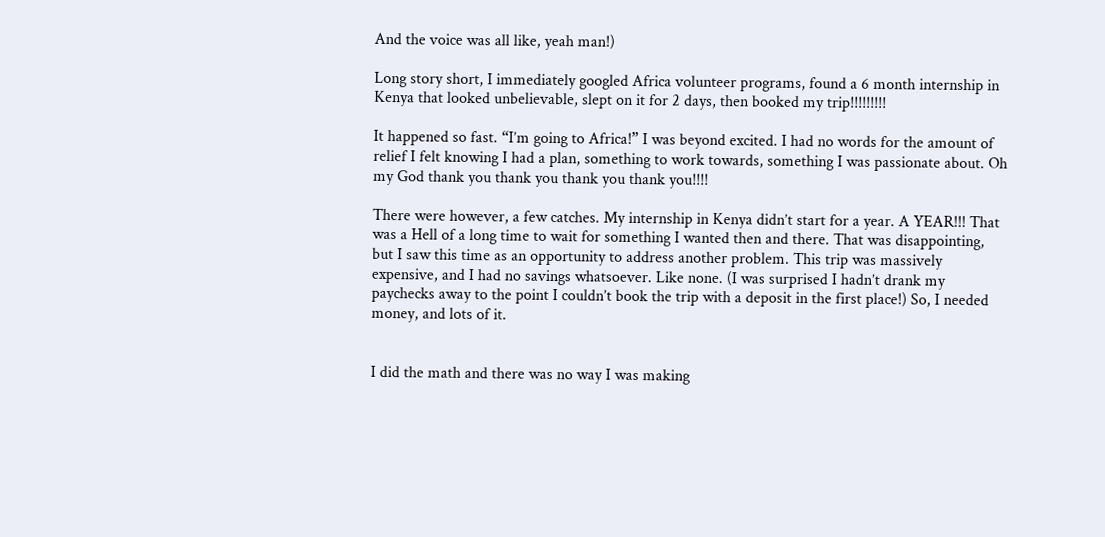And the voice was all like, yeah man!)

Long story short, I immediately googled Africa volunteer programs, found a 6 month internship in Kenya that looked unbelievable, slept on it for 2 days, then booked my trip!!!!!!!!!

It happened so fast. “I’m going to Africa!” I was beyond excited. I had no words for the amount of relief I felt knowing I had a plan, something to work towards, something I was passionate about. Oh my God thank you thank you thank you thank you!!!!

There were however, a few catches. My internship in Kenya didn’t start for a year. A YEAR!!! That was a Hell of a long time to wait for something I wanted then and there. That was disappointing, but I saw this time as an opportunity to address another problem. This trip was massively expensive, and I had no savings whatsoever. Like none. (I was surprised I hadn’t drank my paychecks away to the point I couldn’t book the trip with a deposit in the first place!) So, I needed money, and lots of it.


I did the math and there was no way I was making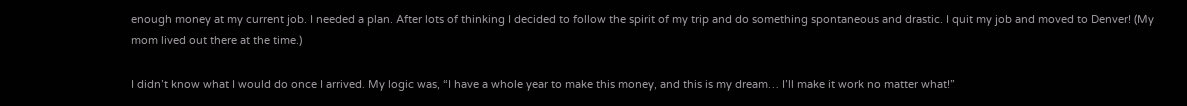enough money at my current job. I needed a plan. After lots of thinking I decided to follow the spirit of my trip and do something spontaneous and drastic. I quit my job and moved to Denver! (My mom lived out there at the time.)

I didn’t know what I would do once I arrived. My logic was, “I have a whole year to make this money, and this is my dream… I’ll make it work no matter what!”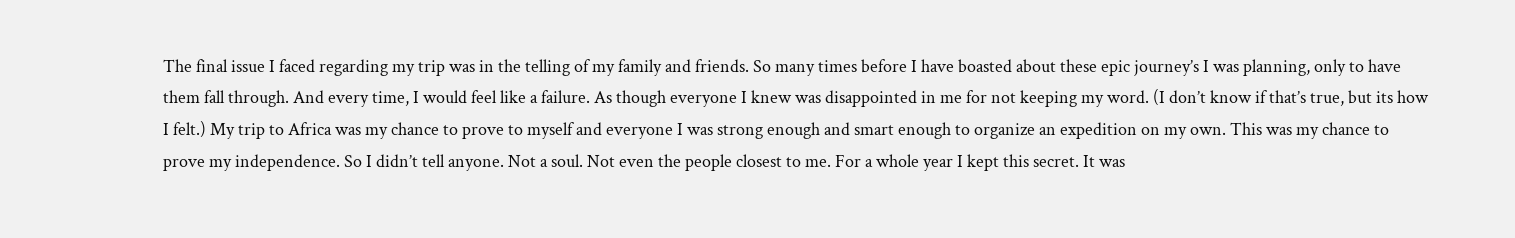The final issue I faced regarding my trip was in the telling of my family and friends. So many times before I have boasted about these epic journey’s I was planning, only to have them fall through. And every time, I would feel like a failure. As though everyone I knew was disappointed in me for not keeping my word. (I don’t know if that’s true, but its how I felt.) My trip to Africa was my chance to prove to myself and everyone I was strong enough and smart enough to organize an expedition on my own. This was my chance to prove my independence. So I didn’t tell anyone. Not a soul. Not even the people closest to me. For a whole year I kept this secret. It was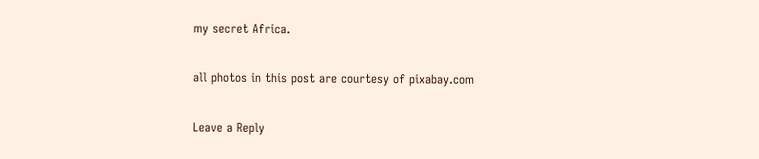my secret Africa.

all photos in this post are courtesy of pixabay.com

Leave a Reply